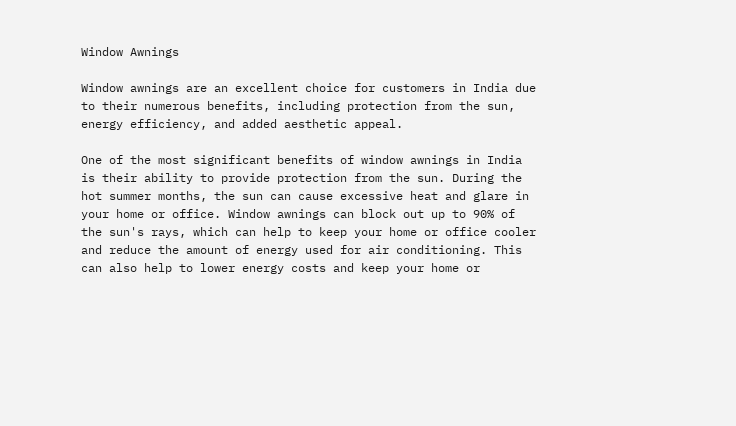Window Awnings

Window awnings are an excellent choice for customers in India due to their numerous benefits, including protection from the sun, energy efficiency, and added aesthetic appeal.

One of the most significant benefits of window awnings in India is their ability to provide protection from the sun. During the hot summer months, the sun can cause excessive heat and glare in your home or office. Window awnings can block out up to 90% of the sun's rays, which can help to keep your home or office cooler and reduce the amount of energy used for air conditioning. This can also help to lower energy costs and keep your home or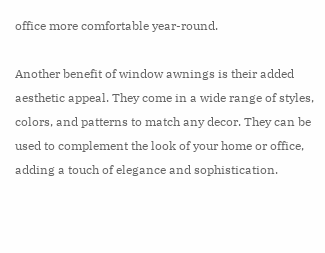office more comfortable year-round.

Another benefit of window awnings is their added aesthetic appeal. They come in a wide range of styles, colors, and patterns to match any decor. They can be used to complement the look of your home or office, adding a touch of elegance and sophistication.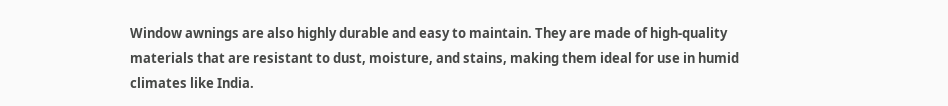Window awnings are also highly durable and easy to maintain. They are made of high-quality materials that are resistant to dust, moisture, and stains, making them ideal for use in humid climates like India.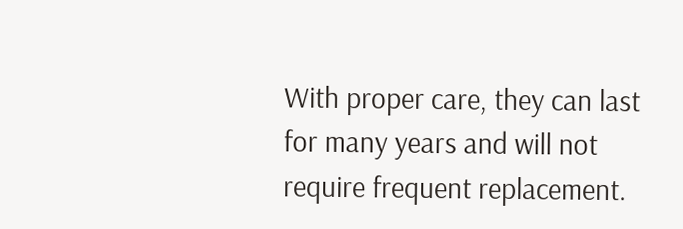With proper care, they can last for many years and will not require frequent replacement.